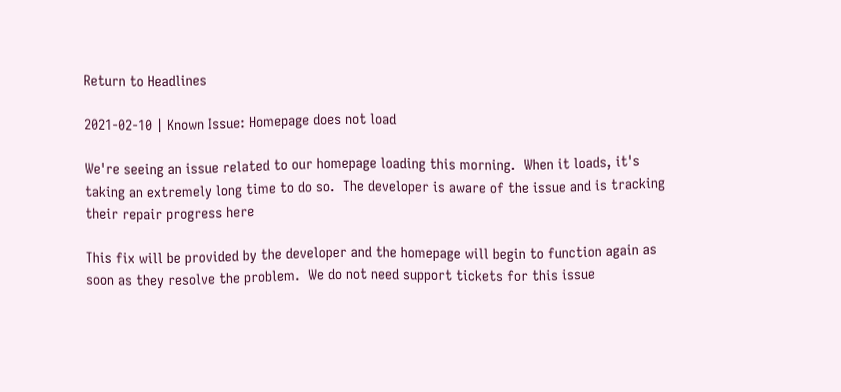Return to Headlines

2021-02-10 | Known Issue: Homepage does not load

We're seeing an issue related to our homepage loading this morning.  When it loads, it's taking an extremely long time to do so.  The developer is aware of the issue and is tracking their repair progress here

This fix will be provided by the developer and the homepage will begin to function again as soon as they resolve the problem.  We do not need support tickets for this issue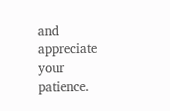and appreciate your patience.